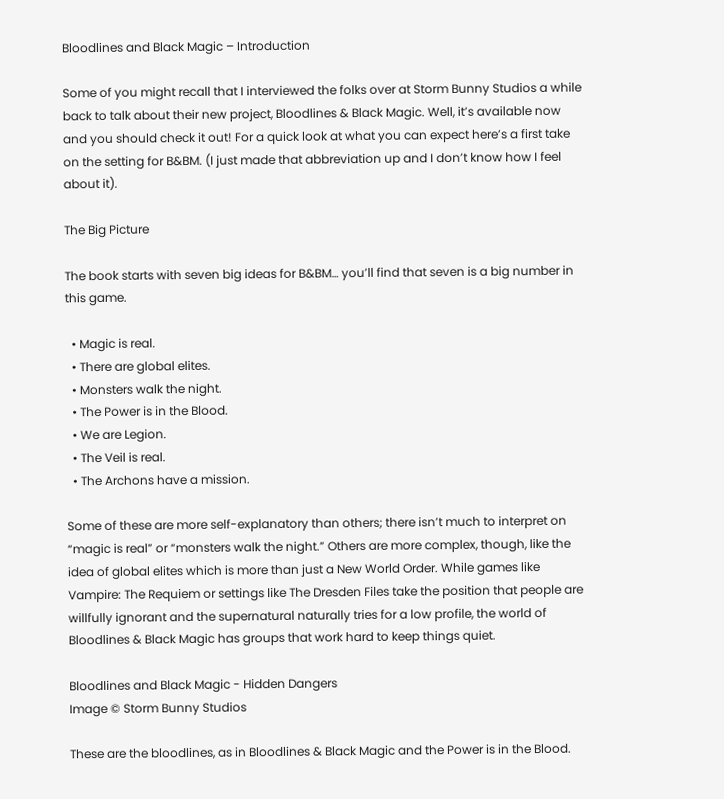Bloodlines and Black Magic – Introduction

Some of you might recall that I interviewed the folks over at Storm Bunny Studios a while back to talk about their new project, Bloodlines & Black Magic. Well, it’s available now and you should check it out! For a quick look at what you can expect here’s a first take on the setting for B&BM. (I just made that abbreviation up and I don’t know how I feel about it).

The Big Picture

The book starts with seven big ideas for B&BM… you’ll find that seven is a big number in this game.

  • Magic is real.
  • There are global elites.
  • Monsters walk the night.
  • The Power is in the Blood.
  • We are Legion.
  • The Veil is real.
  • The Archons have a mission.

Some of these are more self-explanatory than others; there isn’t much to interpret on “magic is real” or “monsters walk the night.” Others are more complex, though, like the idea of global elites which is more than just a New World Order. While games like Vampire: The Requiem or settings like The Dresden Files take the position that people are willfully ignorant and the supernatural naturally tries for a low profile, the world of Bloodlines & Black Magic has groups that work hard to keep things quiet.

Bloodlines and Black Magic - Hidden Dangers
Image © Storm Bunny Studios

These are the bloodlines, as in Bloodlines & Black Magic and the Power is in the Blood.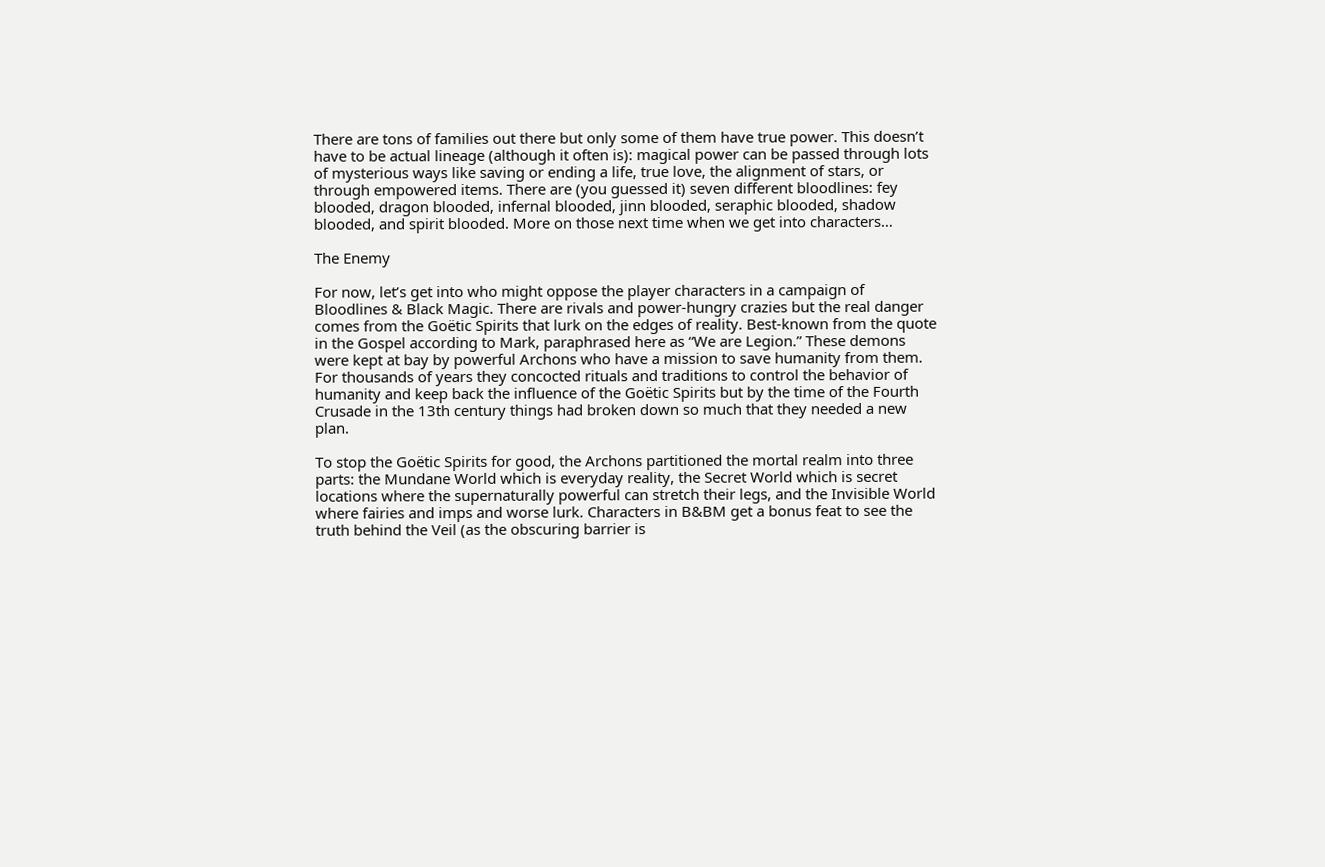There are tons of families out there but only some of them have true power. This doesn’t have to be actual lineage (although it often is): magical power can be passed through lots of mysterious ways like saving or ending a life, true love, the alignment of stars, or through empowered items. There are (you guessed it) seven different bloodlines: fey blooded, dragon blooded, infernal blooded, jinn blooded, seraphic blooded, shadow blooded, and spirit blooded. More on those next time when we get into characters…

The Enemy

For now, let’s get into who might oppose the player characters in a campaign of Bloodlines & Black Magic. There are rivals and power-hungry crazies but the real danger comes from the Goëtic Spirits that lurk on the edges of reality. Best-known from the quote in the Gospel according to Mark, paraphrased here as “We are Legion.” These demons were kept at bay by powerful Archons who have a mission to save humanity from them. For thousands of years they concocted rituals and traditions to control the behavior of humanity and keep back the influence of the Goëtic Spirits but by the time of the Fourth Crusade in the 13th century things had broken down so much that they needed a new plan.

To stop the Goëtic Spirits for good, the Archons partitioned the mortal realm into three parts: the Mundane World which is everyday reality, the Secret World which is secret locations where the supernaturally powerful can stretch their legs, and the Invisible World where fairies and imps and worse lurk. Characters in B&BM get a bonus feat to see the truth behind the Veil (as the obscuring barrier is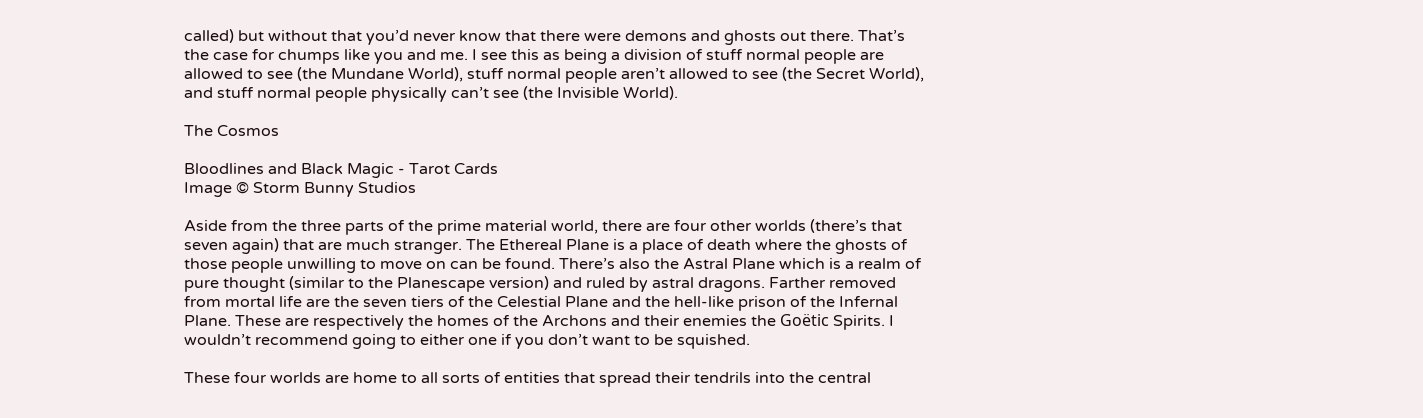called) but without that you’d never know that there were demons and ghosts out there. That’s the case for chumps like you and me. I see this as being a division of stuff normal people are allowed to see (the Mundane World), stuff normal people aren’t allowed to see (the Secret World), and stuff normal people physically can’t see (the Invisible World).

The Cosmos

Bloodlines and Black Magic - Tarot Cards
Image © Storm Bunny Studios

Aside from the three parts of the prime material world, there are four other worlds (there’s that seven again) that are much stranger. The Ethereal Plane is a place of death where the ghosts of those people unwilling to move on can be found. There’s also the Astral Plane which is a realm of pure thought (similar to the Planescape version) and ruled by astral dragons. Farther removed from mortal life are the seven tiers of the Celestial Plane and the hell-like prison of the Infernal Plane. These are respectively the homes of the Archons and their enemies the Goëtic Spirits. I wouldn’t recommend going to either one if you don’t want to be squished.

These four worlds are home to all sorts of entities that spread their tendrils into the central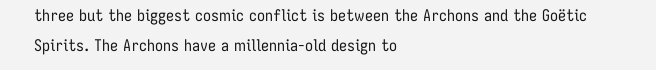three but the biggest cosmic conflict is between the Archons and the Goëtic Spirits. The Archons have a millennia-old design to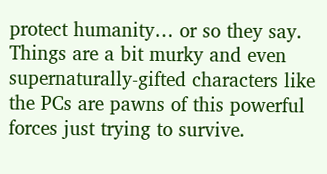protect humanity… or so they say. Things are a bit murky and even supernaturally-gifted characters like the PCs are pawns of this powerful forces just trying to survive.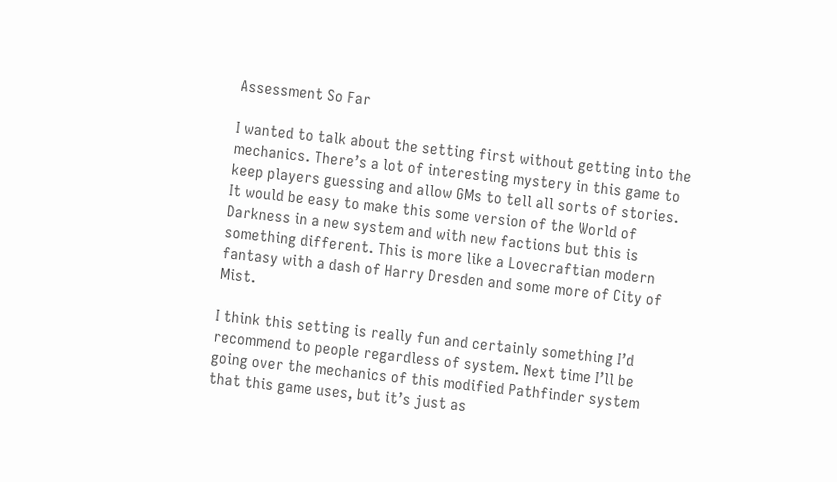Assessment So Far

I wanted to talk about the setting first without getting into the mechanics. There’s a lot of interesting mystery in this game to keep players guessing and allow GMs to tell all sorts of stories. It would be easy to make this some version of the World of Darkness in a new system and with new factions but this is something different. This is more like a Lovecraftian modern fantasy with a dash of Harry Dresden and some more of City of Mist.

I think this setting is really fun and certainly something I’d recommend to people regardless of system. Next time I’ll be going over the mechanics of this modified Pathfinder system that this game uses, but it’s just as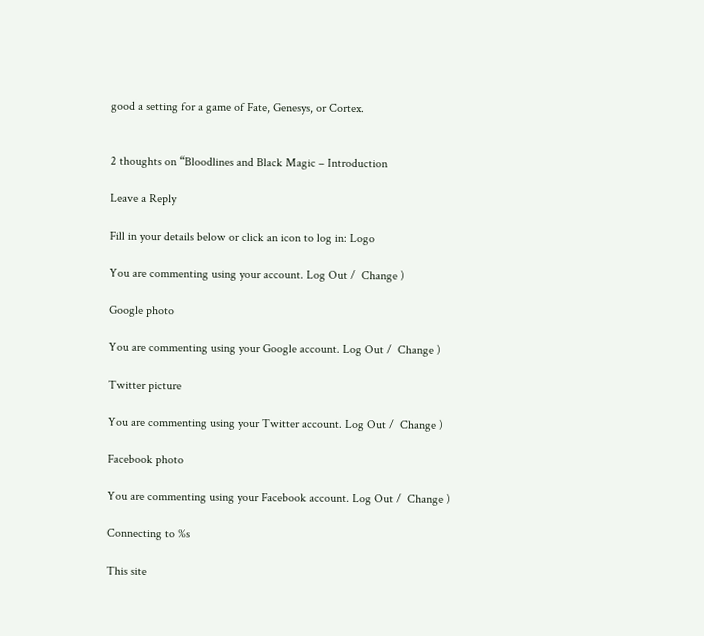good a setting for a game of Fate, Genesys, or Cortex.


2 thoughts on “Bloodlines and Black Magic – Introduction

Leave a Reply

Fill in your details below or click an icon to log in: Logo

You are commenting using your account. Log Out /  Change )

Google photo

You are commenting using your Google account. Log Out /  Change )

Twitter picture

You are commenting using your Twitter account. Log Out /  Change )

Facebook photo

You are commenting using your Facebook account. Log Out /  Change )

Connecting to %s

This site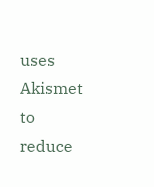uses Akismet to reduce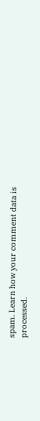spam. Learn how your comment data is processed.